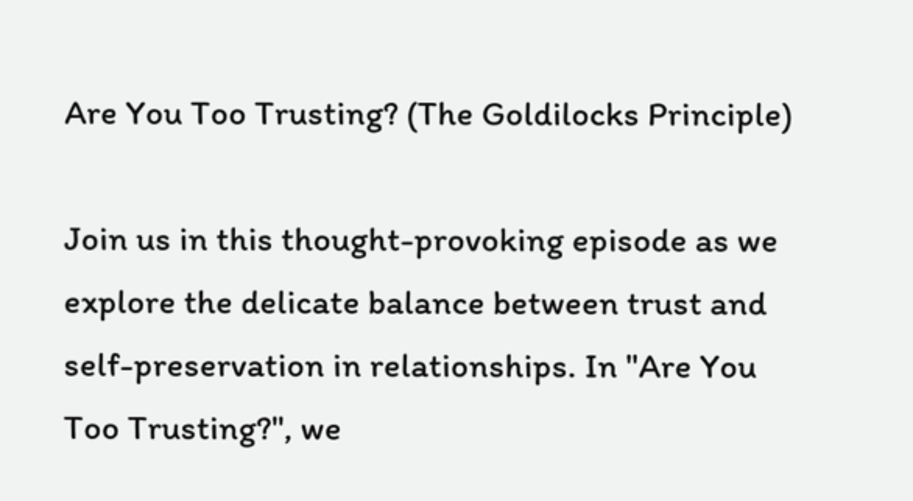Are You Too Trusting? (The Goldilocks Principle)

Join us in this thought-provoking episode as we explore the delicate balance between trust and self-preservation in relationships. In "Are You Too Trusting?", we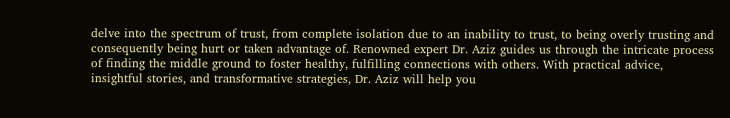delve into the spectrum of trust, from complete isolation due to an inability to trust, to being overly trusting and consequently being hurt or taken advantage of. Renowned expert Dr. Aziz guides us through the intricate process of finding the middle ground to foster healthy, fulfilling connections with others. With practical advice, insightful stories, and transformative strategies, Dr. Aziz will help you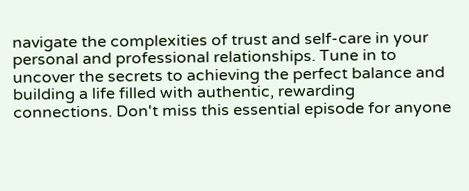navigate the complexities of trust and self-care in your personal and professional relationships. Tune in to uncover the secrets to achieving the perfect balance and building a life filled with authentic, rewarding connections. Don't miss this essential episode for anyone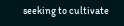seeking to cultivate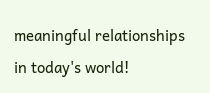meaningful relationships in today's world!